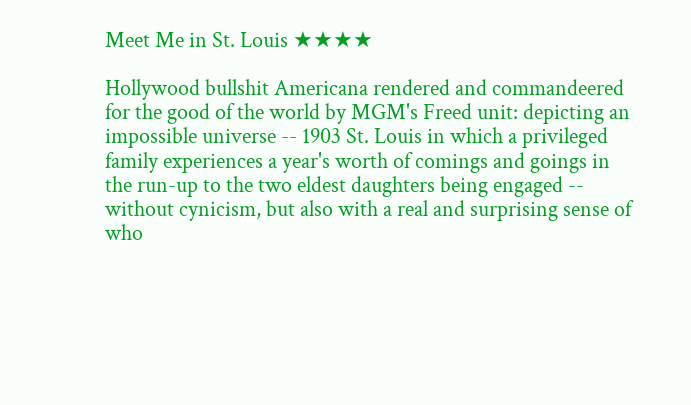Meet Me in St. Louis ★★★★

Hollywood bullshit Americana rendered and commandeered for the good of the world by MGM's Freed unit: depicting an impossible universe -- 1903 St. Louis in which a privileged family experiences a year's worth of comings and goings in the run-up to the two eldest daughters being engaged -- without cynicism, but also with a real and surprising sense of who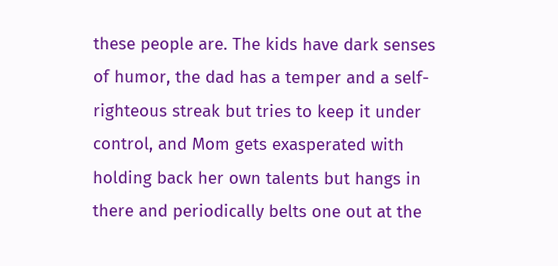these people are. The kids have dark senses of humor, the dad has a temper and a self-righteous streak but tries to keep it under control, and Mom gets exasperated with holding back her own talents but hangs in there and periodically belts one out at the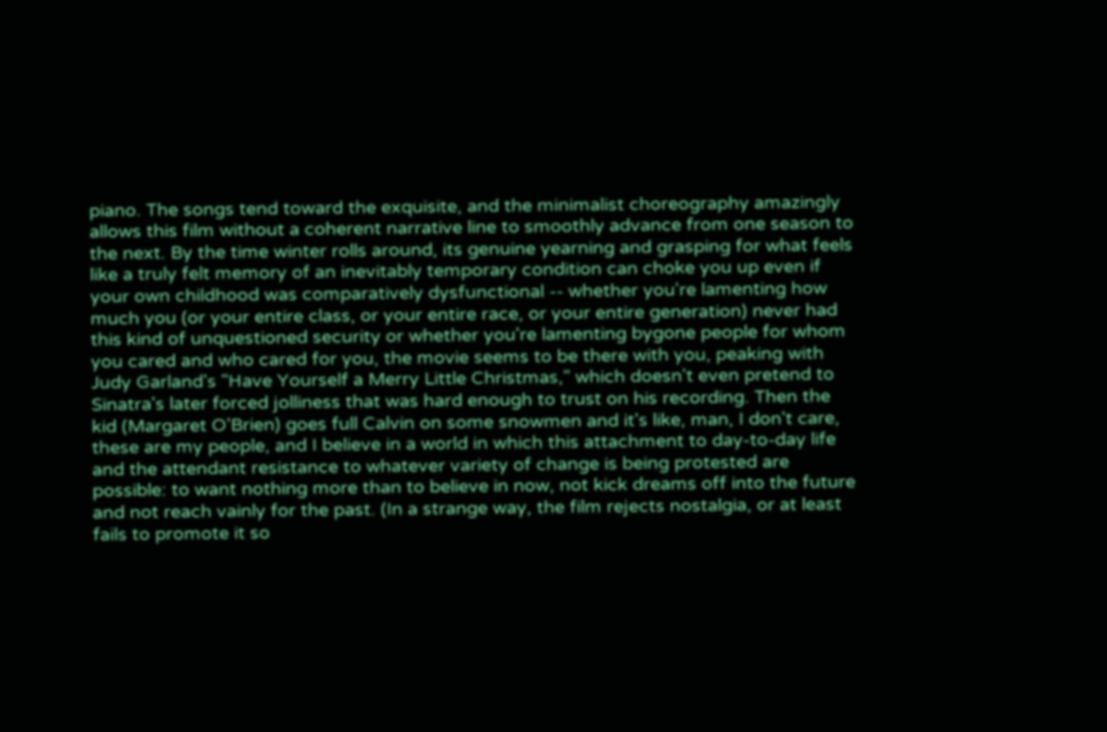piano. The songs tend toward the exquisite, and the minimalist choreography amazingly allows this film without a coherent narrative line to smoothly advance from one season to the next. By the time winter rolls around, its genuine yearning and grasping for what feels like a truly felt memory of an inevitably temporary condition can choke you up even if your own childhood was comparatively dysfunctional -- whether you're lamenting how much you (or your entire class, or your entire race, or your entire generation) never had this kind of unquestioned security or whether you're lamenting bygone people for whom you cared and who cared for you, the movie seems to be there with you, peaking with Judy Garland's "Have Yourself a Merry Little Christmas," which doesn't even pretend to Sinatra's later forced jolliness that was hard enough to trust on his recording. Then the kid (Margaret O'Brien) goes full Calvin on some snowmen and it's like, man, I don't care, these are my people, and I believe in a world in which this attachment to day-to-day life and the attendant resistance to whatever variety of change is being protested are possible: to want nothing more than to believe in now, not kick dreams off into the future and not reach vainly for the past. (In a strange way, the film rejects nostalgia, or at least fails to promote it so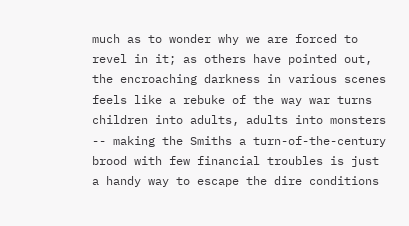much as to wonder why we are forced to revel in it; as others have pointed out, the encroaching darkness in various scenes feels like a rebuke of the way war turns children into adults, adults into monsters -- making the Smiths a turn-of-the-century brood with few financial troubles is just a handy way to escape the dire conditions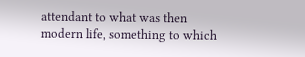attendant to what was then modern life, something to which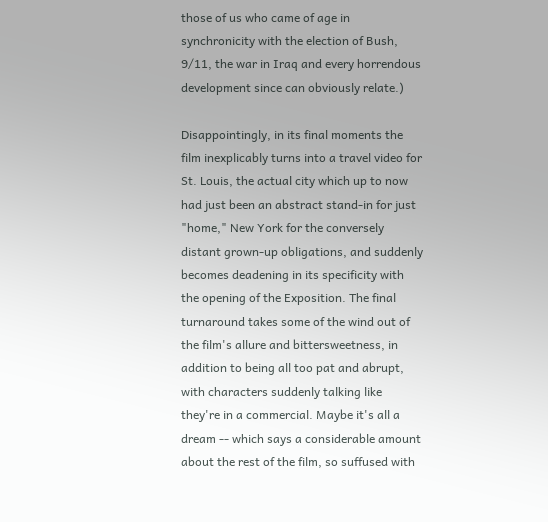those of us who came of age in synchronicity with the election of Bush, 9/11, the war in Iraq and every horrendous development since can obviously relate.)

Disappointingly, in its final moments the film inexplicably turns into a travel video for St. Louis, the actual city which up to now had just been an abstract stand-in for just "home," New York for the conversely distant grown-up obligations, and suddenly becomes deadening in its specificity with the opening of the Exposition. The final turnaround takes some of the wind out of the film's allure and bittersweetness, in addition to being all too pat and abrupt, with characters suddenly talking like they're in a commercial. Maybe it's all a dream -- which says a considerable amount about the rest of the film, so suffused with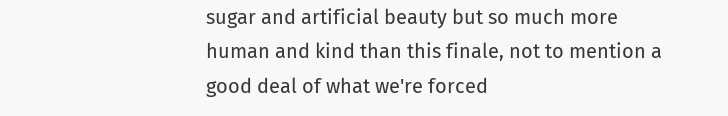sugar and artificial beauty but so much more human and kind than this finale, not to mention a good deal of what we're forced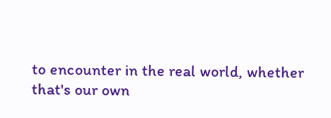to encounter in the real world, whether that's our own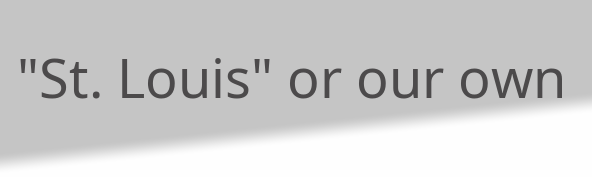"St. Louis" or our own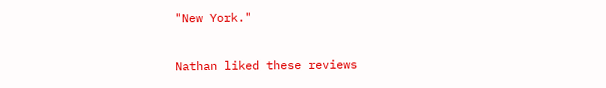"New York."

Nathan liked these reviews